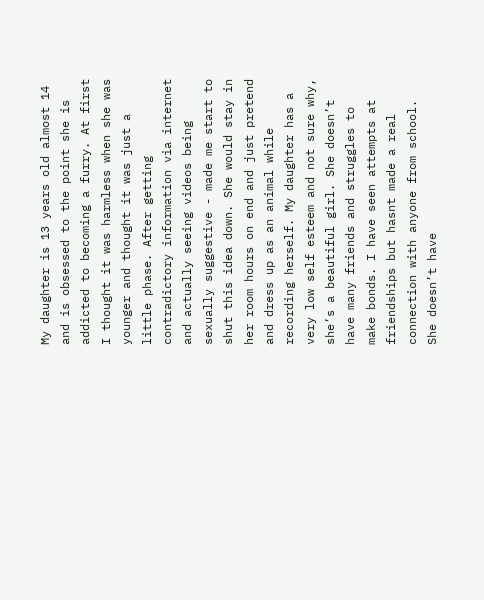My daughter is 13 years old almost 14 and is obsessed to the point she is addicted to becoming a furry. At first I thought it was harmless when she was younger and thought it was just a little phase. After getting contradictory information via internet and actually seeing videos being sexually suggestive - made me start to shut this idea down. She would stay in her room hours on end and just pretend and dress up as an animal while recording herself. My daughter has a very low self esteem and not sure why, she’s a beautiful girl. She doesn’t have many friends and struggles to make bonds. I have seen attempts at friendships but hasnt made a real connection with anyone from school. She doesn’t have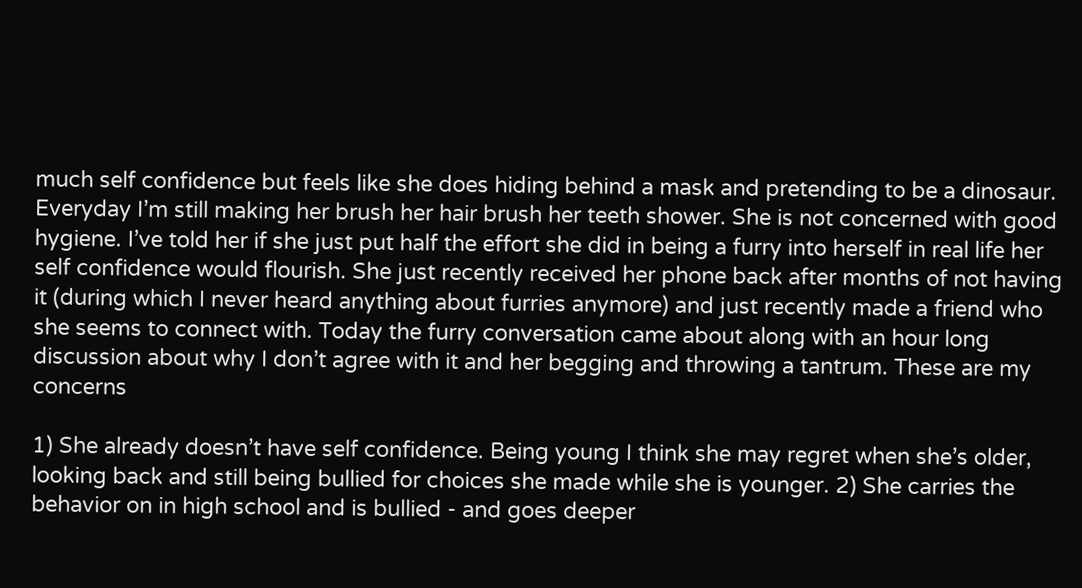much self confidence but feels like she does hiding behind a mask and pretending to be a dinosaur. Everyday I’m still making her brush her hair brush her teeth shower. She is not concerned with good hygiene. I’ve told her if she just put half the effort she did in being a furry into herself in real life her self confidence would flourish. She just recently received her phone back after months of not having it (during which I never heard anything about furries anymore) and just recently made a friend who she seems to connect with. Today the furry conversation came about along with an hour long discussion about why I don’t agree with it and her begging and throwing a tantrum. These are my concerns

1) She already doesn’t have self confidence. Being young I think she may regret when she’s older, looking back and still being bullied for choices she made while she is younger. 2) She carries the behavior on in high school and is bullied - and goes deeper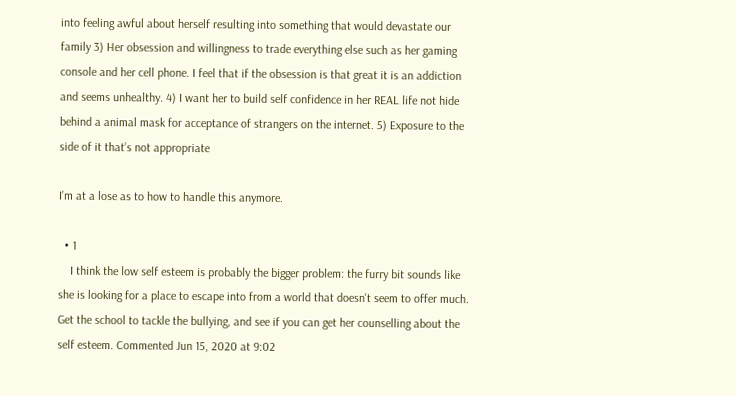into feeling awful about herself resulting into something that would devastate our family 3) Her obsession and willingness to trade everything else such as her gaming console and her cell phone. I feel that if the obsession is that great it is an addiction and seems unhealthy. 4) I want her to build self confidence in her REAL life not hide behind a animal mask for acceptance of strangers on the internet. 5) Exposure to the side of it that’s not appropriate

I’m at a lose as to how to handle this anymore.

  • 1
    I think the low self esteem is probably the bigger problem: the furry bit sounds like she is looking for a place to escape into from a world that doesn't seem to offer much. Get the school to tackle the bullying, and see if you can get her counselling about the self esteem. Commented Jun 15, 2020 at 9:02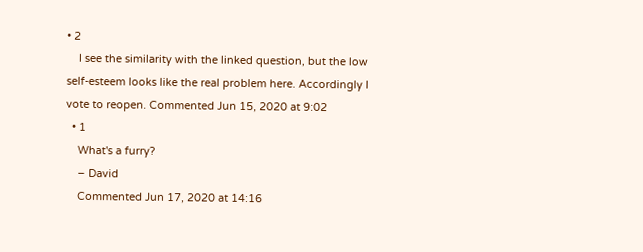• 2
    I see the similarity with the linked question, but the low self-esteem looks like the real problem here. Accordingly I vote to reopen. Commented Jun 15, 2020 at 9:02
  • 1
    What's a furry?
    – David
    Commented Jun 17, 2020 at 14:16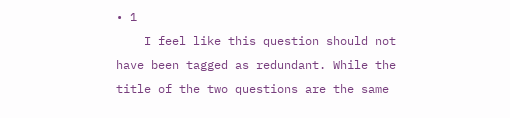• 1
    I feel like this question should not have been tagged as redundant. While the title of the two questions are the same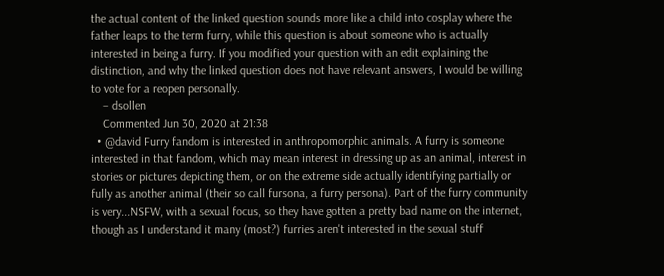the actual content of the linked question sounds more like a child into cosplay where the father leaps to the term furry, while this question is about someone who is actually interested in being a furry. If you modified your question with an edit explaining the distinction, and why the linked question does not have relevant answers, I would be willing to vote for a reopen personally.
    – dsollen
    Commented Jun 30, 2020 at 21:38
  • @david Furry fandom is interested in anthropomorphic animals. A furry is someone interested in that fandom, which may mean interest in dressing up as an animal, interest in stories or pictures depicting them, or on the extreme side actually identifying partially or fully as another animal (their so call fursona, a furry persona). Part of the furry community is very...NSFW, with a sexual focus, so they have gotten a pretty bad name on the internet, though as I understand it many (most?) furries aren't interested in the sexual stuff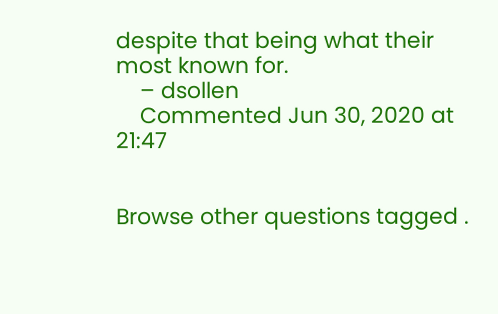despite that being what their most known for.
    – dsollen
    Commented Jun 30, 2020 at 21:47


Browse other questions tagged .